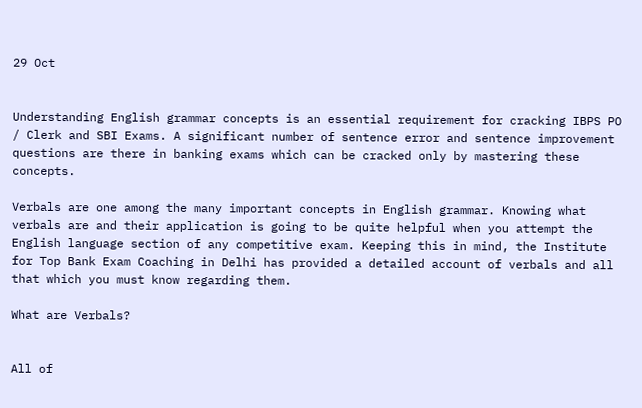29 Oct


Understanding English grammar concepts is an essential requirement for cracking IBPS PO / Clerk and SBI Exams. A significant number of sentence error and sentence improvement questions are there in banking exams which can be cracked only by mastering these concepts.

Verbals are one among the many important concepts in English grammar. Knowing what verbals are and their application is going to be quite helpful when you attempt the English language section of any competitive exam. Keeping this in mind, the Institute for Top Bank Exam Coaching in Delhi has provided a detailed account of verbals and all that which you must know regarding them.

What are Verbals?


All of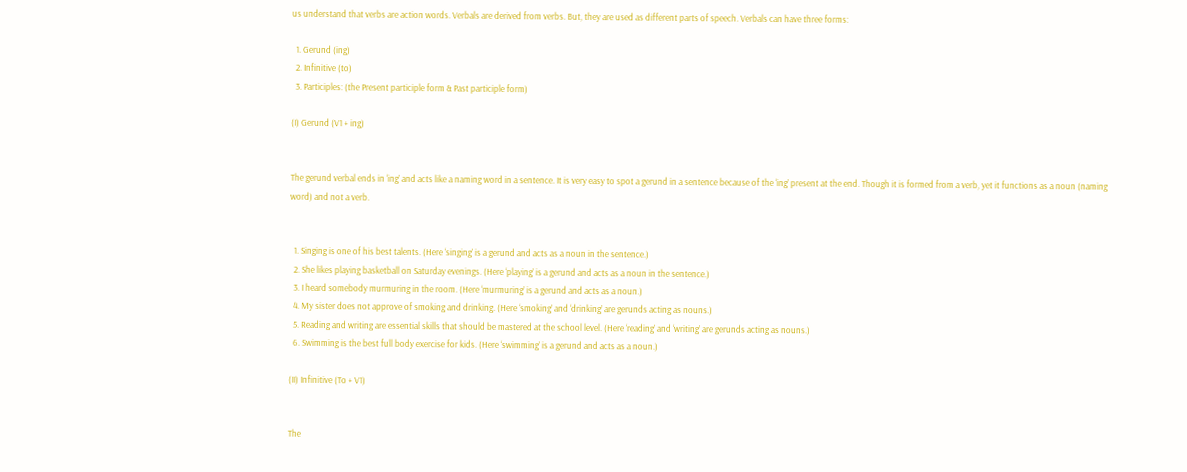us understand that verbs are action words. Verbals are derived from verbs. But, they are used as different parts of speech. Verbals can have three forms:

  1. Gerund (ing)
  2. Infinitive (to)
  3. Participles: (the Present participle form & Past participle form)

(I) Gerund (V1 + ing)


The gerund verbal ends in ‘ing’ and acts like a naming word in a sentence. It is very easy to spot a gerund in a sentence because of the ‘ing’ present at the end. Though it is formed from a verb, yet it functions as a noun (naming word) and not a verb.


  1. Singing is one of his best talents. (Here ‘singing’ is a gerund and acts as a noun in the sentence.)
  2. She likes playing basketball on Saturday evenings. (Here ‘playing’ is a gerund and acts as a noun in the sentence.)
  3. I heard somebody murmuring in the room. (Here ‘murmuring’ is a gerund and acts as a noun.)
  4. My sister does not approve of smoking and drinking. (Here ‘smoking’ and ‘drinking’ are gerunds acting as nouns.)
  5. Reading and writing are essential skills that should be mastered at the school level. (Here ‘reading’ and ‘writing’ are gerunds acting as nouns.)
  6. Swimming is the best full body exercise for kids. (Here ‘swimming’ is a gerund and acts as a noun.)

(II) Infinitive (To + V1)


The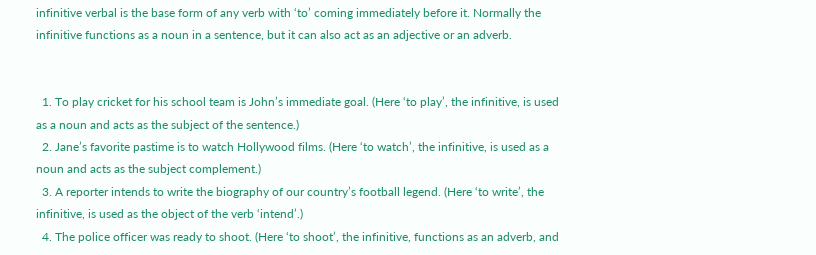infinitive verbal is the base form of any verb with ‘to’ coming immediately before it. Normally the infinitive functions as a noun in a sentence, but it can also act as an adjective or an adverb.


  1. To play cricket for his school team is John’s immediate goal. (Here ‘to play’, the infinitive, is used as a noun and acts as the subject of the sentence.)
  2. Jane’s favorite pastime is to watch Hollywood films. (Here ‘to watch’, the infinitive, is used as a noun and acts as the subject complement.)
  3. A reporter intends to write the biography of our country’s football legend. (Here ‘to write’, the infinitive, is used as the object of the verb ‘intend’.)
  4. The police officer was ready to shoot. (Here ‘to shoot’, the infinitive, functions as an adverb, and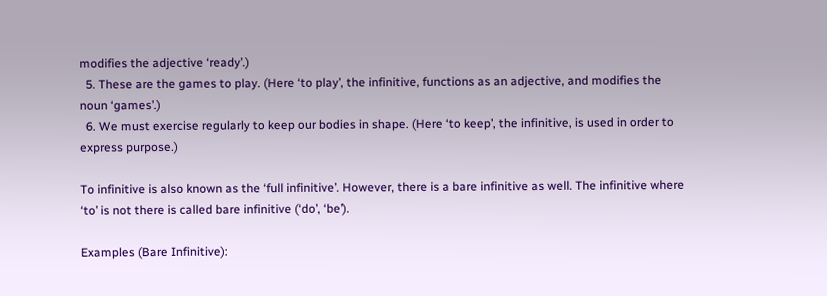modifies the adjective ‘ready’.)
  5. These are the games to play. (Here ‘to play’, the infinitive, functions as an adjective, and modifies the noun ‘games’.)
  6. We must exercise regularly to keep our bodies in shape. (Here ‘to keep’, the infinitive, is used in order to express purpose.)

To infinitive is also known as the ‘full infinitive’. However, there is a bare infinitive as well. The infinitive where ‘to’ is not there is called bare infinitive (‘do’, ‘be’).

Examples (Bare Infinitive):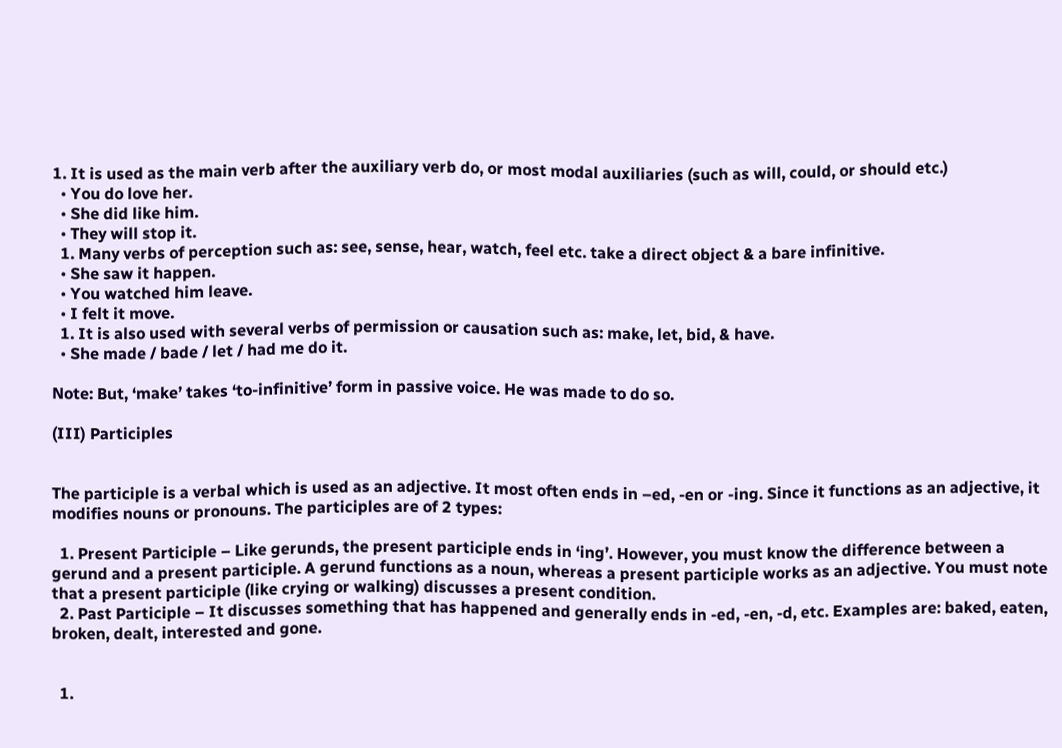1. It is used as the main verb after the auxiliary verb do, or most modal auxiliaries (such as will, could, or should etc.)
  • You do love her.
  • She did like him.
  • They will stop it.
  1. Many verbs of perception such as: see, sense, hear, watch, feel etc. take a direct object & a bare infinitive.
  • She saw it happen.
  • You watched him leave.
  • I felt it move.
  1. It is also used with several verbs of permission or causation such as: make, let, bid, & have.
  • She made / bade / let / had me do it.

Note: But, ‘make’ takes ‘to-infinitive’ form in passive voice. He was made to do so.

(III) Participles


The participle is a verbal which is used as an adjective. It most often ends in –ed, -en or -ing. Since it functions as an adjective, it modifies nouns or pronouns. The participles are of 2 types:

  1. Present Participle – Like gerunds, the present participle ends in ‘ing’. However, you must know the difference between a gerund and a present participle. A gerund functions as a noun, whereas a present participle works as an adjective. You must note that a present participle (like crying or walking) discusses a present condition.
  2. Past Participle – It discusses something that has happened and generally ends in -ed, -en, -d, etc. Examples are: baked, eaten, broken, dealt, interested and gone.


  1.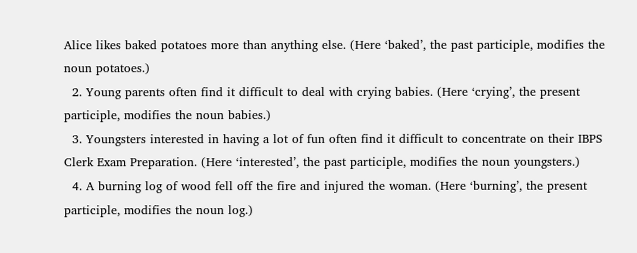Alice likes baked potatoes more than anything else. (Here ‘baked’, the past participle, modifies the noun potatoes.)
  2. Young parents often find it difficult to deal with crying babies. (Here ‘crying’, the present participle, modifies the noun babies.)
  3. Youngsters interested in having a lot of fun often find it difficult to concentrate on their IBPS Clerk Exam Preparation. (Here ‘interested’, the past participle, modifies the noun youngsters.)
  4. A burning log of wood fell off the fire and injured the woman. (Here ‘burning’, the present participle, modifies the noun log.)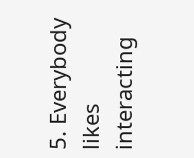5. Everybody likes interacting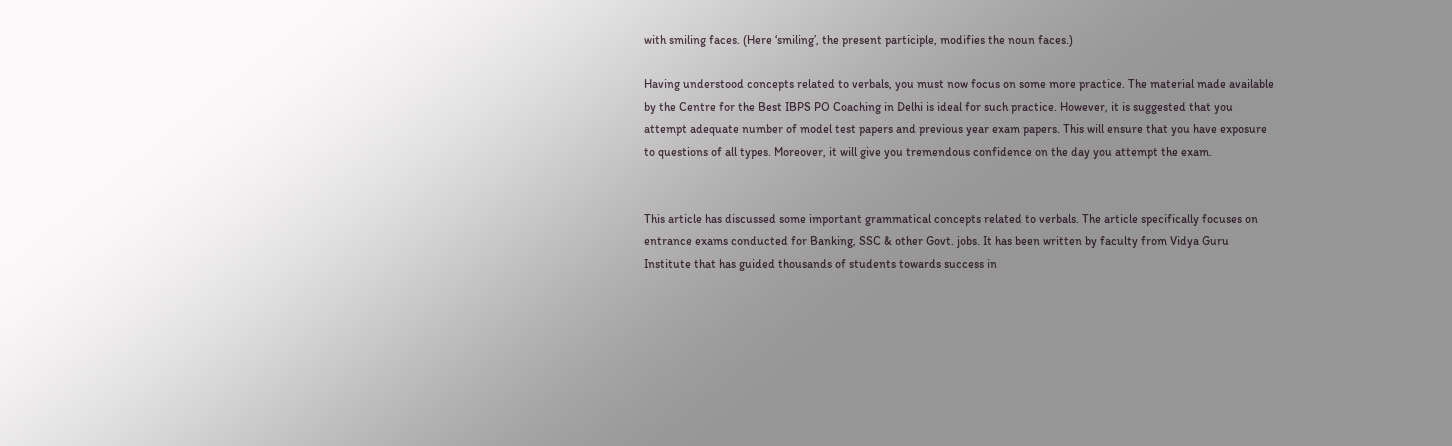with smiling faces. (Here ‘smiling’, the present participle, modifies the noun faces.)

Having understood concepts related to verbals, you must now focus on some more practice. The material made available by the Centre for the Best IBPS PO Coaching in Delhi is ideal for such practice. However, it is suggested that you attempt adequate number of model test papers and previous year exam papers. This will ensure that you have exposure to questions of all types. Moreover, it will give you tremendous confidence on the day you attempt the exam.


This article has discussed some important grammatical concepts related to verbals. The article specifically focuses on entrance exams conducted for Banking, SSC & other Govt. jobs. It has been written by faculty from Vidya Guru Institute that has guided thousands of students towards success in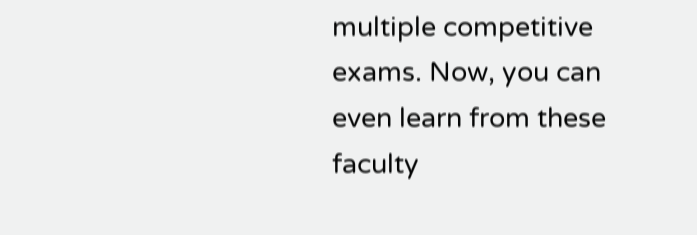multiple competitive exams. Now, you can even learn from these faculty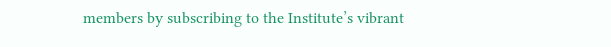members by subscribing to the Institute’s vibrant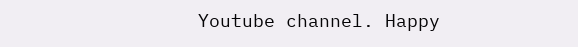Youtube channel. Happy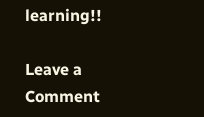learning!!

Leave a Comment